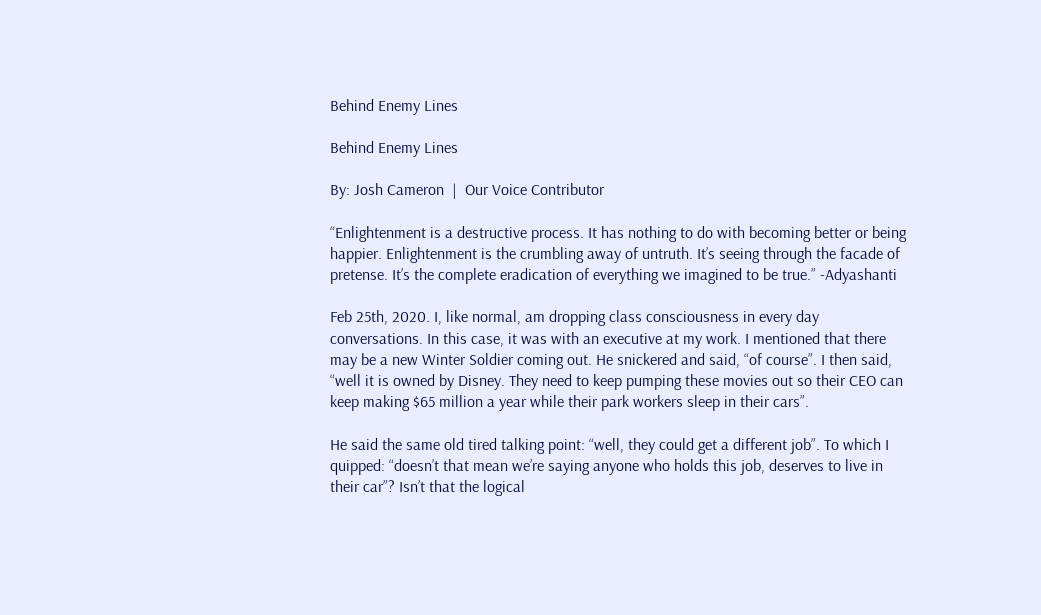Behind Enemy Lines

Behind Enemy Lines

By: Josh Cameron  |  Our Voice Contributor

“Enlightenment is a destructive process. It has nothing to do with becoming better or being happier. Enlightenment is the crumbling away of untruth. It’s seeing through the facade of pretense. It’s the complete eradication of everything we imagined to be true.” -Adyashanti

Feb 25th, 2020. I, like normal, am dropping class consciousness in every day conversations. In this case, it was with an executive at my work. I mentioned that there may be a new Winter Soldier coming out. He snickered and said, “of course”. I then said, “well it is owned by Disney. They need to keep pumping these movies out so their CEO can keep making $65 million a year while their park workers sleep in their cars”.

He said the same old tired talking point: “well, they could get a different job”. To which I quipped: “doesn’t that mean we’re saying anyone who holds this job, deserves to live in their car”? Isn’t that the logical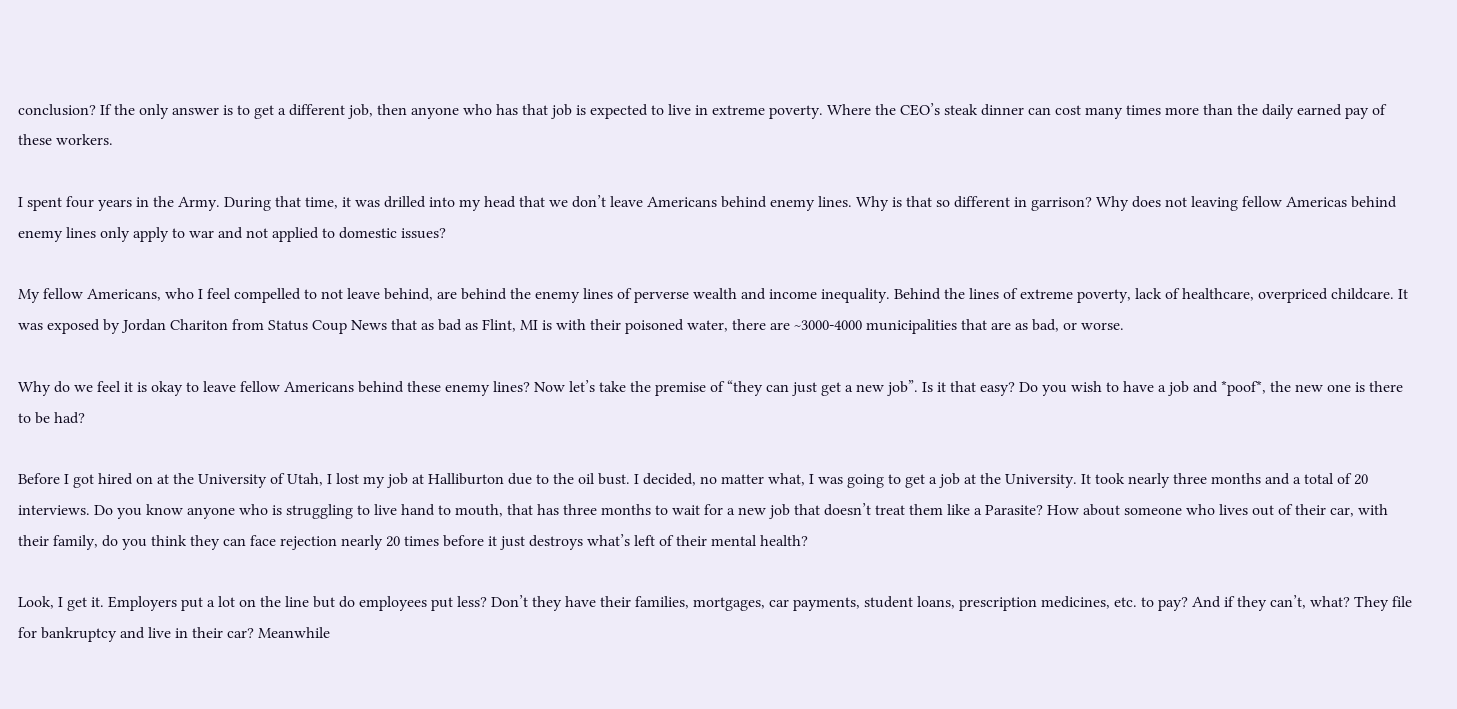conclusion? If the only answer is to get a different job, then anyone who has that job is expected to live in extreme poverty. Where the CEO’s steak dinner can cost many times more than the daily earned pay of these workers.

I spent four years in the Army. During that time, it was drilled into my head that we don’t leave Americans behind enemy lines. Why is that so different in garrison? Why does not leaving fellow Americas behind enemy lines only apply to war and not applied to domestic issues?

My fellow Americans, who I feel compelled to not leave behind, are behind the enemy lines of perverse wealth and income inequality. Behind the lines of extreme poverty, lack of healthcare, overpriced childcare. It was exposed by Jordan Chariton from Status Coup News that as bad as Flint, MI is with their poisoned water, there are ~3000-4000 municipalities that are as bad, or worse.

Why do we feel it is okay to leave fellow Americans behind these enemy lines? Now let’s take the premise of “they can just get a new job”. Is it that easy? Do you wish to have a job and *poof*, the new one is there to be had?

Before I got hired on at the University of Utah, I lost my job at Halliburton due to the oil bust. I decided, no matter what, I was going to get a job at the University. It took nearly three months and a total of 20 interviews. Do you know anyone who is struggling to live hand to mouth, that has three months to wait for a new job that doesn’t treat them like a Parasite? How about someone who lives out of their car, with their family, do you think they can face rejection nearly 20 times before it just destroys what’s left of their mental health?

Look, I get it. Employers put a lot on the line but do employees put less? Don’t they have their families, mortgages, car payments, student loans, prescription medicines, etc. to pay? And if they can’t, what? They file for bankruptcy and live in their car? Meanwhile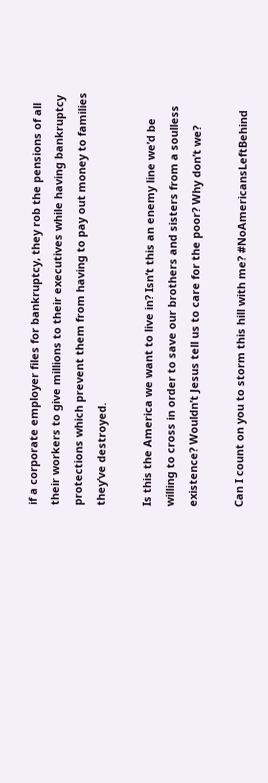if a corporate employer files for bankruptcy, they rob the pensions of all their workers to give millions to their executives while having bankruptcy protections which prevent them from having to pay out money to families they’ve destroyed.

Is this the America we want to live in? Isn’t this an enemy line we’d be willing to cross in order to save our brothers and sisters from a soulless existence? Wouldn’t Jesus tell us to care for the poor? Why don’t we?

Can I count on you to storm this hill with me? #NoAmericansLeftBehind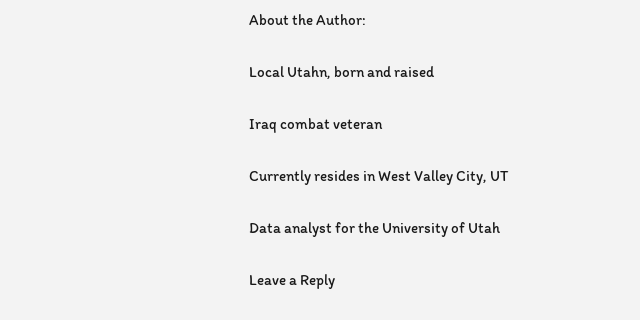About the Author:

Local Utahn, born and raised

Iraq combat veteran

Currently resides in West Valley City, UT

Data analyst for the University of Utah

Leave a Reply